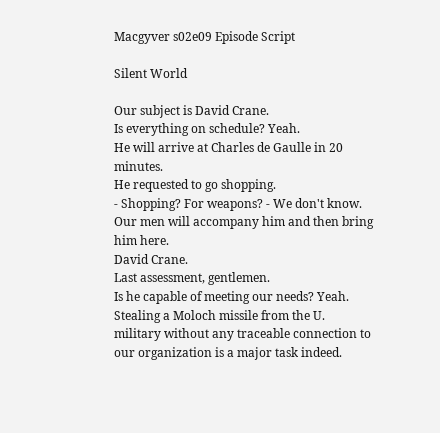Macgyver s02e09 Episode Script

Silent World

Our subject is David Crane.
Is everything on schedule? Yeah.
He will arrive at Charles de Gaulle in 20 minutes.
He requested to go shopping.
- Shopping? For weapons? - We don't know.
Our men will accompany him and then bring him here.
David Crane.
Last assessment, gentlemen.
Is he capable of meeting our needs? Yeah.
Stealing a Moloch missile from the U.
military without any traceable connection to our organization is a major task indeed.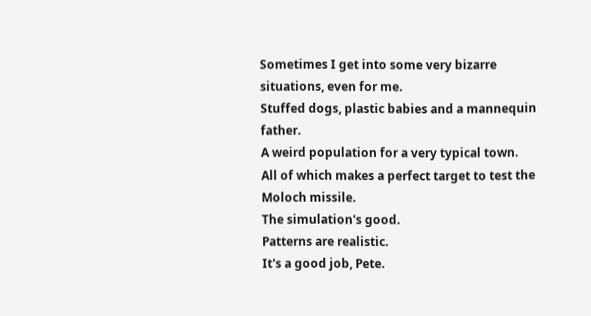Sometimes I get into some very bizarre situations, even for me.
Stuffed dogs, plastic babies and a mannequin father.
A weird population for a very typical town.
All of which makes a perfect target to test the Moloch missile.
The simulation's good.
Patterns are realistic.
It's a good job, Pete.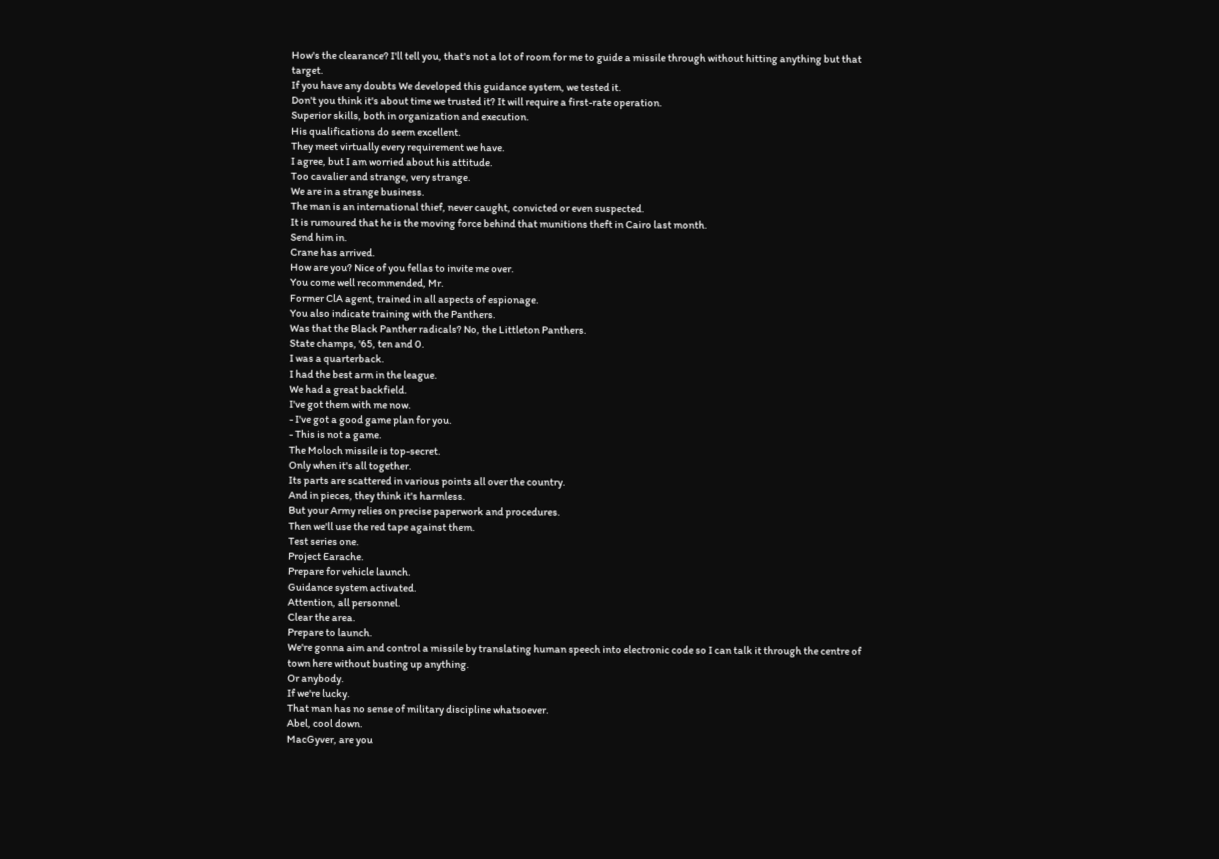How's the clearance? I'll tell you, that's not a lot of room for me to guide a missile through without hitting anything but that target.
If you have any doubts We developed this guidance system, we tested it.
Don't you think it's about time we trusted it? It will require a first-rate operation.
Superior skills, both in organization and execution.
His qualifications do seem excellent.
They meet virtually every requirement we have.
I agree, but I am worried about his attitude.
Too cavalier and strange, very strange.
We are in a strange business.
The man is an international thief, never caught, convicted or even suspected.
It is rumoured that he is the moving force behind that munitions theft in Cairo last month.
Send him in.
Crane has arrived.
How are you? Nice of you fellas to invite me over.
You come well recommended, Mr.
Former ClA agent, trained in all aspects of espionage.
You also indicate training with the Panthers.
Was that the Black Panther radicals? No, the Littleton Panthers.
State champs, '65, ten and 0.
I was a quarterback.
I had the best arm in the league.
We had a great backfield.
I've got them with me now.
- I've got a good game plan for you.
- This is not a game.
The Moloch missile is top-secret.
Only when it's all together.
Its parts are scattered in various points all over the country.
And in pieces, they think it's harmless.
But your Army relies on precise paperwork and procedures.
Then we'll use the red tape against them.
Test series one.
Project Earache.
Prepare for vehicle launch.
Guidance system activated.
Attention, all personnel.
Clear the area.
Prepare to launch.
We're gonna aim and control a missile by translating human speech into electronic code so I can talk it through the centre of town here without busting up anything.
Or anybody.
If we're lucky.
That man has no sense of military discipline whatsoever.
Abel, cool down.
MacGyver, are you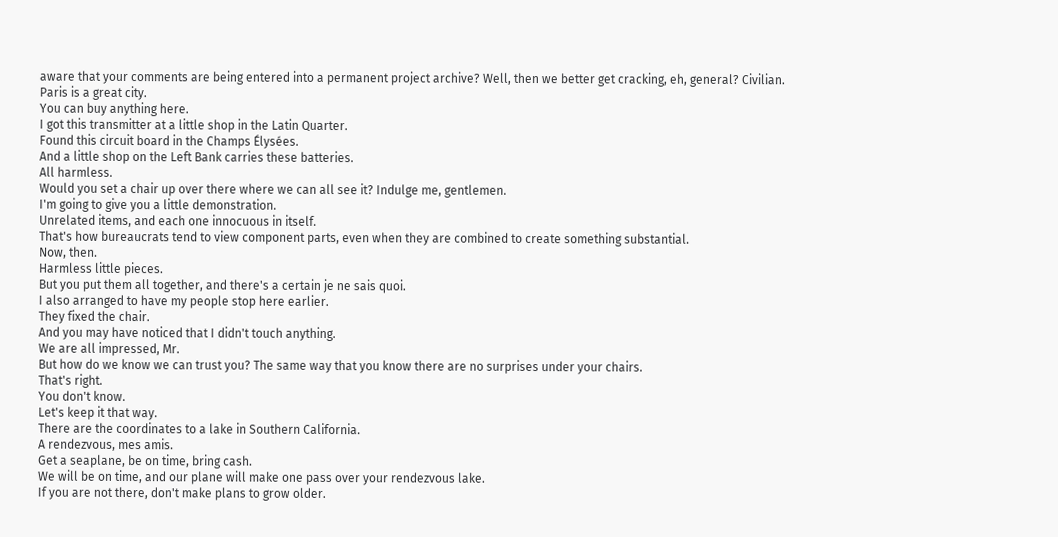aware that your comments are being entered into a permanent project archive? Well, then we better get cracking, eh, general? Civilian.
Paris is a great city.
You can buy anything here.
I got this transmitter at a little shop in the Latin Quarter.
Found this circuit board in the Champs Élysées.
And a little shop on the Left Bank carries these batteries.
All harmless.
Would you set a chair up over there where we can all see it? Indulge me, gentlemen.
I'm going to give you a little demonstration.
Unrelated items, and each one innocuous in itself.
That's how bureaucrats tend to view component parts, even when they are combined to create something substantial.
Now, then.
Harmless little pieces.
But you put them all together, and there's a certain je ne sais quoi.
I also arranged to have my people stop here earlier.
They fixed the chair.
And you may have noticed that I didn't touch anything.
We are all impressed, Mr.
But how do we know we can trust you? The same way that you know there are no surprises under your chairs.
That's right.
You don't know.
Let's keep it that way.
There are the coordinates to a lake in Southern California.
A rendezvous, mes amis.
Get a seaplane, be on time, bring cash.
We will be on time, and our plane will make one pass over your rendezvous lake.
If you are not there, don't make plans to grow older.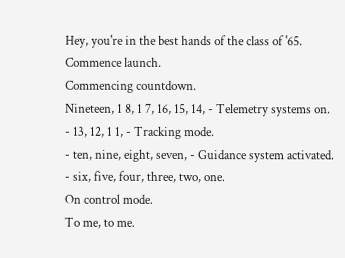Hey, you're in the best hands of the class of '65.
Commence launch.
Commencing countdown.
Nineteen, 1 8, 1 7, 16, 15, 14, - Telemetry systems on.
- 13, 12, 1 1, - Tracking mode.
- ten, nine, eight, seven, - Guidance system activated.
- six, five, four, three, two, one.
On control mode.
To me, to me.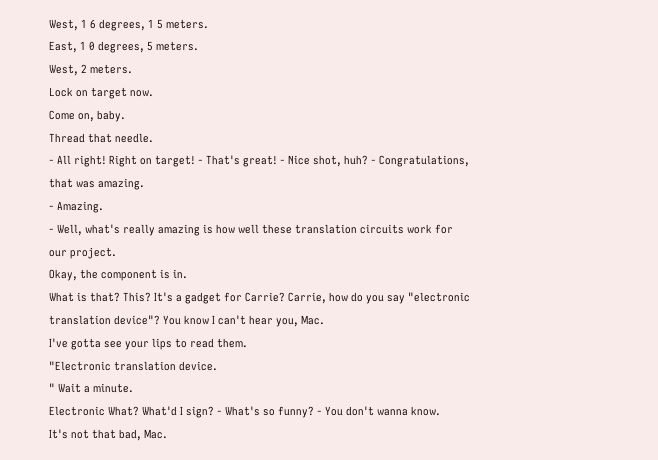West, 1 6 degrees, 1 5 meters.
East, 1 0 degrees, 5 meters.
West, 2 meters.
Lock on target now.
Come on, baby.
Thread that needle.
- All right! Right on target! - That's great! - Nice shot, huh? - Congratulations, that was amazing.
- Amazing.
- Well, what's really amazing is how well these translation circuits work for our project.
Okay, the component is in.
What is that? This? It's a gadget for Carrie? Carrie, how do you say "electronic translation device"? You know I can't hear you, Mac.
I've gotta see your lips to read them.
"Electronic translation device.
" Wait a minute.
Electronic What? What'd I sign? - What's so funny? - You don't wanna know.
It's not that bad, Mac.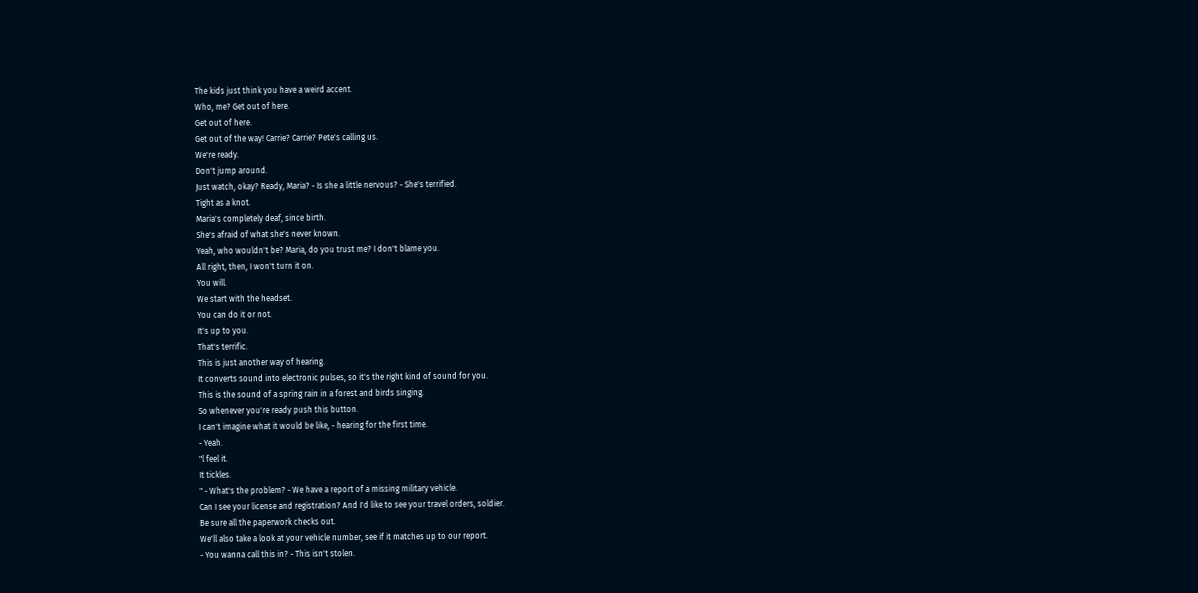The kids just think you have a weird accent.
Who, me? Get out of here.
Get out of here.
Get out of the way! Carrie? Carrie? Pete's calling us.
We're ready.
Don't jump around.
Just watch, okay? Ready, Maria? - Is she a little nervous? - She's terrified.
Tight as a knot.
Maria's completely deaf, since birth.
She's afraid of what she's never known.
Yeah, who wouldn't be? Maria, do you trust me? I don't blame you.
All right, then, I won't turn it on.
You will.
We start with the headset.
You can do it or not.
It's up to you.
That's terrific.
This is just another way of hearing.
It converts sound into electronic pulses, so it's the right kind of sound for you.
This is the sound of a spring rain in a forest and birds singing.
So whenever you're ready push this button.
I can't imagine what it would be like, - hearing for the first time.
- Yeah.
"l feel it.
It tickles.
" - What's the problem? - We have a report of a missing military vehicle.
Can I see your license and registration? And I'd like to see your travel orders, soldier.
Be sure all the paperwork checks out.
We'll also take a look at your vehicle number, see if it matches up to our report.
- You wanna call this in? - This isn't stolen.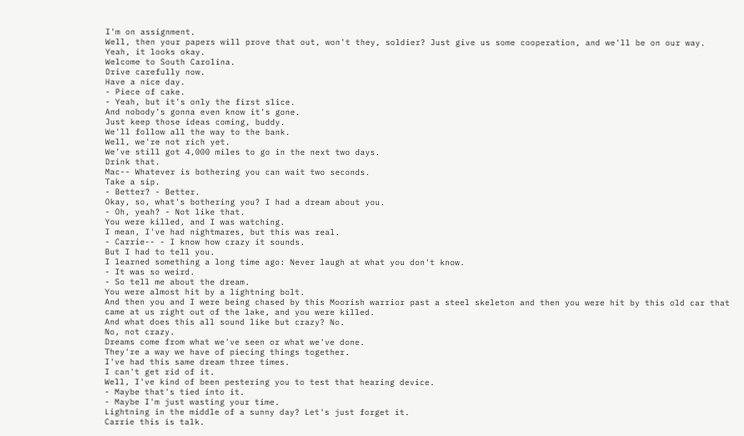I'm on assignment.
Well, then your papers will prove that out, won't they, soldier? Just give us some cooperation, and we'll be on our way.
Yeah, it looks okay.
Welcome to South Carolina.
Drive carefully now.
Have a nice day.
- Piece of cake.
- Yeah, but it's only the first slice.
And nobody's gonna even know it's gone.
Just keep those ideas coming, buddy.
We'll follow all the way to the bank.
Well, we're not rich yet.
We've still got 4,000 miles to go in the next two days.
Drink that.
Mac-- Whatever is bothering you can wait two seconds.
Take a sip.
- Better? - Better.
Okay, so, what's bothering you? I had a dream about you.
- Oh, yeah? - Not like that.
You were killed, and I was watching.
I mean, I've had nightmares, but this was real.
- Carrie-- - I know how crazy it sounds.
But I had to tell you.
I learned something a long time ago: Never laugh at what you don't know.
- It was so weird.
- So tell me about the dream.
You were almost hit by a lightning bolt.
And then you and I were being chased by this Moorish warrior past a steel skeleton and then you were hit by this old car that came at us right out of the lake, and you were killed.
And what does this all sound like but crazy? No.
No, not crazy.
Dreams come from what we've seen or what we've done.
They're a way we have of piecing things together.
I've had this same dream three times.
I can't get rid of it.
Well, I've kind of been pestering you to test that hearing device.
- Maybe that's tied into it.
- Maybe I'm just wasting your time.
Lightning in the middle of a sunny day? Let's just forget it.
Carrie this is talk.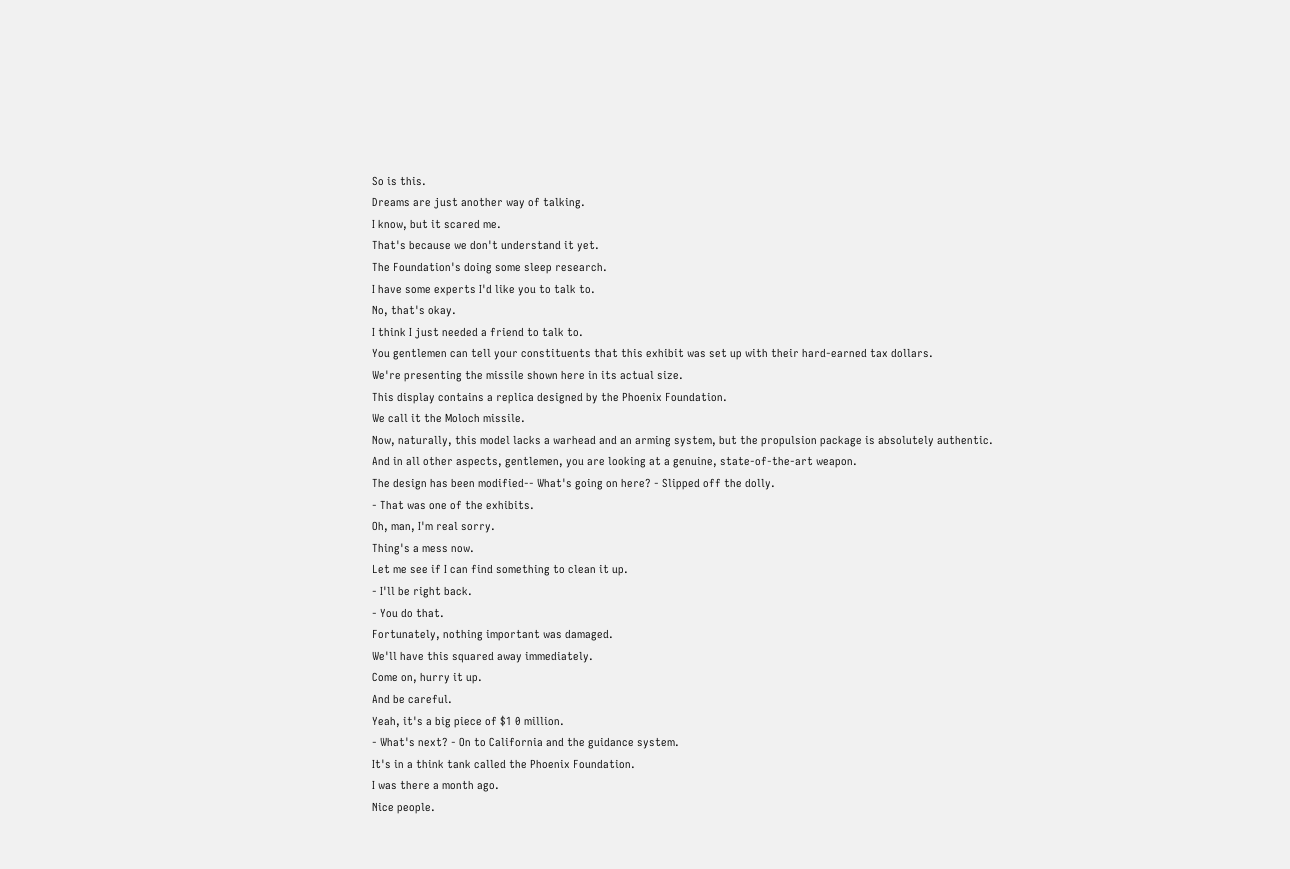So is this.
Dreams are just another way of talking.
I know, but it scared me.
That's because we don't understand it yet.
The Foundation's doing some sleep research.
I have some experts I'd like you to talk to.
No, that's okay.
I think I just needed a friend to talk to.
You gentlemen can tell your constituents that this exhibit was set up with their hard-earned tax dollars.
We're presenting the missile shown here in its actual size.
This display contains a replica designed by the Phoenix Foundation.
We call it the Moloch missile.
Now, naturally, this model lacks a warhead and an arming system, but the propulsion package is absolutely authentic.
And in all other aspects, gentlemen, you are looking at a genuine, state-of-the-art weapon.
The design has been modified-- What's going on here? - Slipped off the dolly.
- That was one of the exhibits.
Oh, man, I'm real sorry.
Thing's a mess now.
Let me see if I can find something to clean it up.
- I'll be right back.
- You do that.
Fortunately, nothing important was damaged.
We'll have this squared away immediately.
Come on, hurry it up.
And be careful.
Yeah, it's a big piece of $1 0 million.
- What's next? - On to California and the guidance system.
It's in a think tank called the Phoenix Foundation.
I was there a month ago.
Nice people.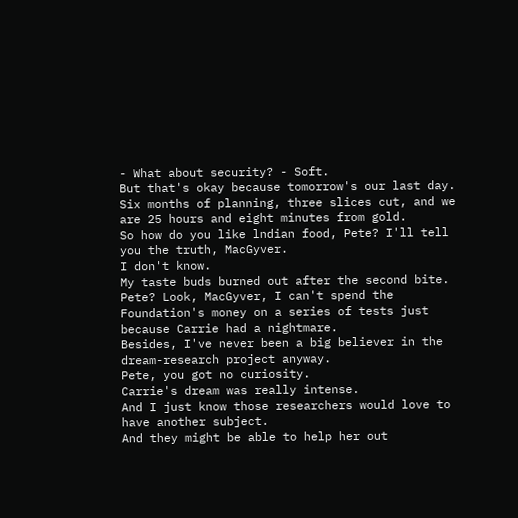- What about security? - Soft.
But that's okay because tomorrow's our last day.
Six months of planning, three slices cut, and we are 25 hours and eight minutes from gold.
So how do you like lndian food, Pete? I'll tell you the truth, MacGyver.
I don't know.
My taste buds burned out after the second bite.
Pete? Look, MacGyver, I can't spend the Foundation's money on a series of tests just because Carrie had a nightmare.
Besides, I've never been a big believer in the dream-research project anyway.
Pete, you got no curiosity.
Carrie's dream was really intense.
And I just know those researchers would love to have another subject.
And they might be able to help her out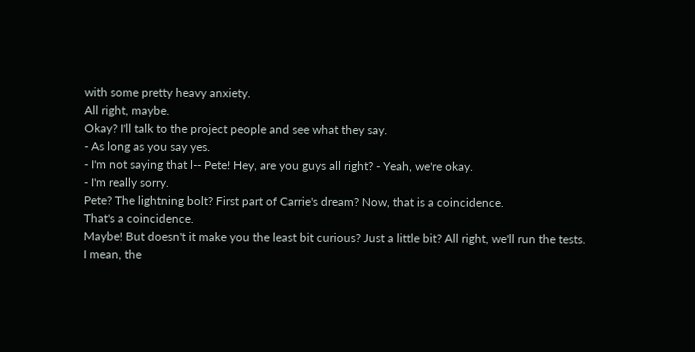with some pretty heavy anxiety.
All right, maybe.
Okay? I'll talk to the project people and see what they say.
- As long as you say yes.
- I'm not saying that l-- Pete! Hey, are you guys all right? - Yeah, we're okay.
- I'm really sorry.
Pete? The lightning bolt? First part of Carrie's dream? Now, that is a coincidence.
That's a coincidence.
Maybe! But doesn't it make you the least bit curious? Just a little bit? All right, we'll run the tests.
I mean, the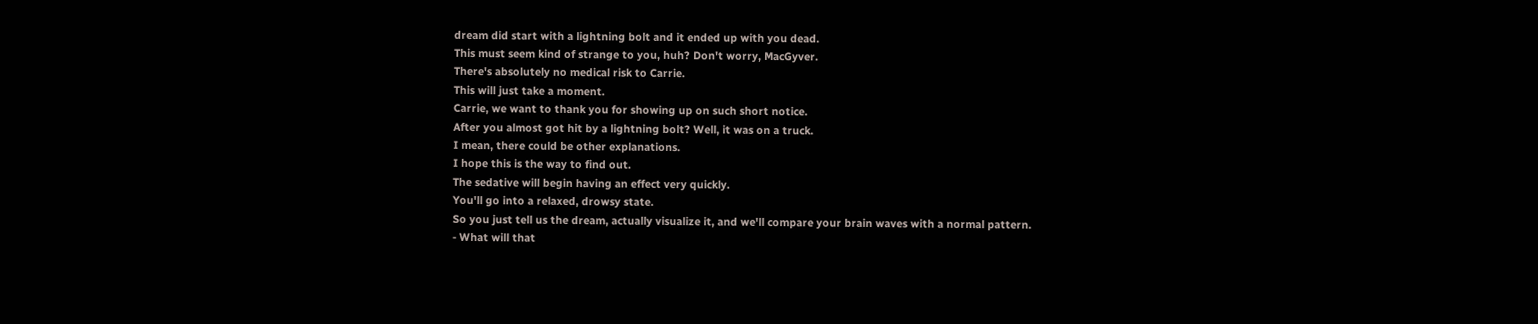dream did start with a lightning bolt and it ended up with you dead.
This must seem kind of strange to you, huh? Don't worry, MacGyver.
There's absolutely no medical risk to Carrie.
This will just take a moment.
Carrie, we want to thank you for showing up on such short notice.
After you almost got hit by a lightning bolt? Well, it was on a truck.
I mean, there could be other explanations.
I hope this is the way to find out.
The sedative will begin having an effect very quickly.
You'll go into a relaxed, drowsy state.
So you just tell us the dream, actually visualize it, and we'll compare your brain waves with a normal pattern.
- What will that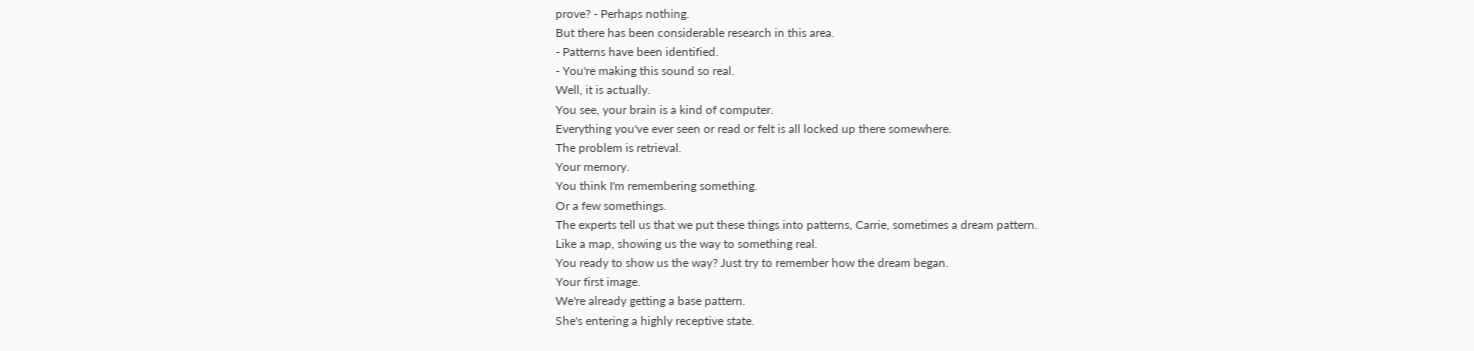prove? - Perhaps nothing.
But there has been considerable research in this area.
- Patterns have been identified.
- You're making this sound so real.
Well, it is actually.
You see, your brain is a kind of computer.
Everything you've ever seen or read or felt is all locked up there somewhere.
The problem is retrieval.
Your memory.
You think I'm remembering something.
Or a few somethings.
The experts tell us that we put these things into patterns, Carrie, sometimes a dream pattern.
Like a map, showing us the way to something real.
You ready to show us the way? Just try to remember how the dream began.
Your first image.
We're already getting a base pattern.
She's entering a highly receptive state.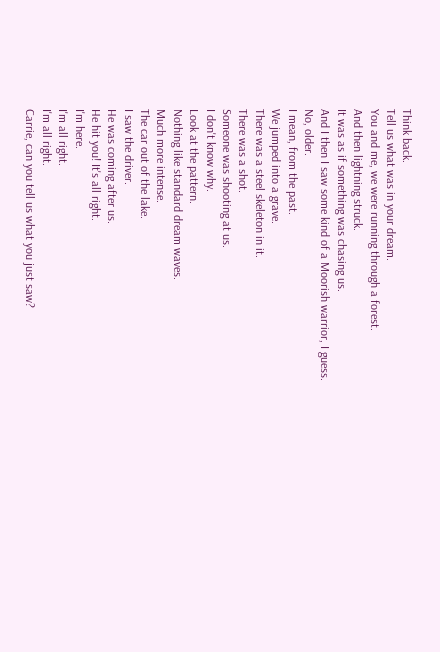Think back.
Tell us what was in your dream.
You and me, we were running through a forest.
And then lightning struck.
It was as if something was chasing us.
And I then I saw some kind of a Moorish warrior, I guess.
No, older.
I mean, from the past.
We jumped into a grave.
There was a steel skeleton in it.
There was a shot.
Someone was shooting at us.
I don't know why.
Look at the pattern.
Nothing like standard dream waves.
Much more intense.
The car out of the lake.
I saw the driver.
He was coming after us.
He hit you! It's all right.
I'm here.
I'm all right.
I'm all right.
Carrie, can you tell us what you just saw?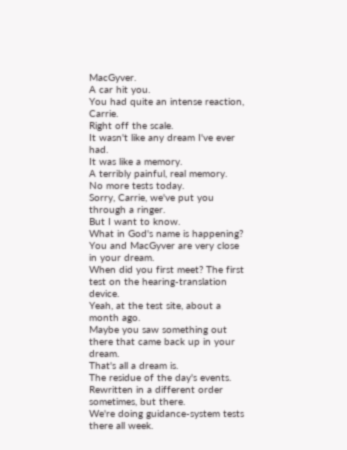MacGyver.
A car hit you.
You had quite an intense reaction, Carrie.
Right off the scale.
It wasn't like any dream I've ever had.
It was like a memory.
A terribly painful, real memory.
No more tests today.
Sorry, Carrie, we've put you through a ringer.
But I want to know.
What in God's name is happening? You and MacGyver are very close in your dream.
When did you first meet? The first test on the hearing-translation device.
Yeah, at the test site, about a month ago.
Maybe you saw something out there that came back up in your dream.
That's all a dream is.
The residue of the day's events.
Rewritten in a different order sometimes, but there.
We're doing guidance-system tests there all week.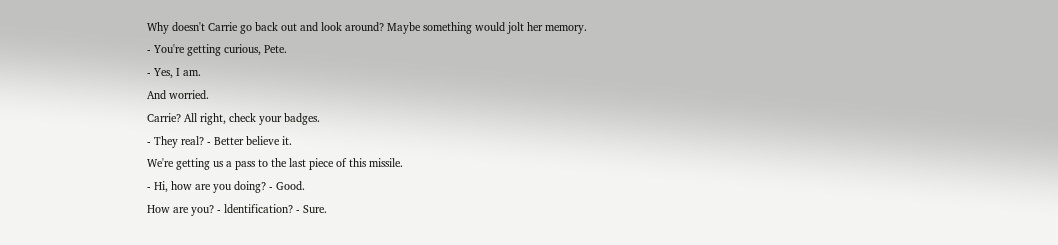Why doesn't Carrie go back out and look around? Maybe something would jolt her memory.
- You're getting curious, Pete.
- Yes, I am.
And worried.
Carrie? All right, check your badges.
- They real? - Better believe it.
We're getting us a pass to the last piece of this missile.
- Hi, how are you doing? - Good.
How are you? - ldentification? - Sure.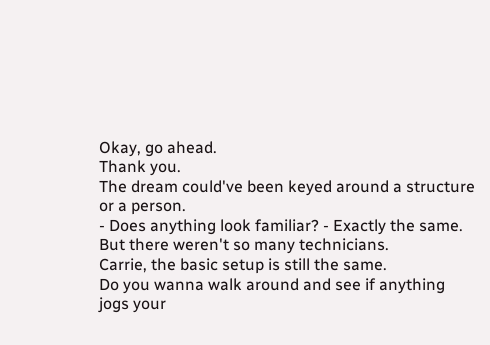Okay, go ahead.
Thank you.
The dream could've been keyed around a structure or a person.
- Does anything look familiar? - Exactly the same.
But there weren't so many technicians.
Carrie, the basic setup is still the same.
Do you wanna walk around and see if anything jogs your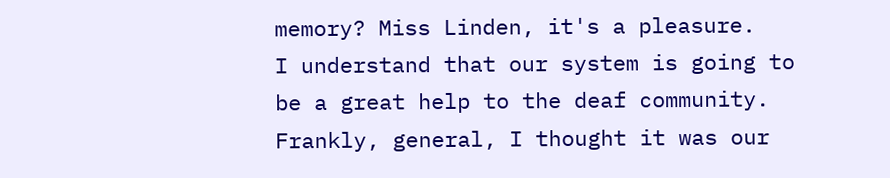memory? Miss Linden, it's a pleasure.
I understand that our system is going to be a great help to the deaf community.
Frankly, general, I thought it was our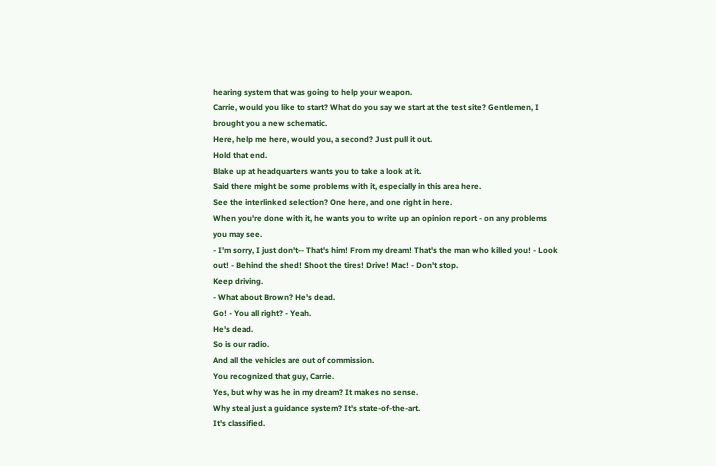hearing system that was going to help your weapon.
Carrie, would you like to start? What do you say we start at the test site? Gentlemen, I brought you a new schematic.
Here, help me here, would you, a second? Just pull it out.
Hold that end.
Blake up at headquarters wants you to take a look at it.
Said there might be some problems with it, especially in this area here.
See the interlinked selection? One here, and one right in here.
When you're done with it, he wants you to write up an opinion report - on any problems you may see.
- I'm sorry, I just don't-- That's him! From my dream! That's the man who killed you! - Look out! - Behind the shed! Shoot the tires! Drive! Mac! - Don't stop.
Keep driving.
- What about Brown? He's dead.
Go! - You all right? - Yeah.
He's dead.
So is our radio.
And all the vehicles are out of commission.
You recognized that guy, Carrie.
Yes, but why was he in my dream? It makes no sense.
Why steal just a guidance system? It's state-of-the-art.
It's classified.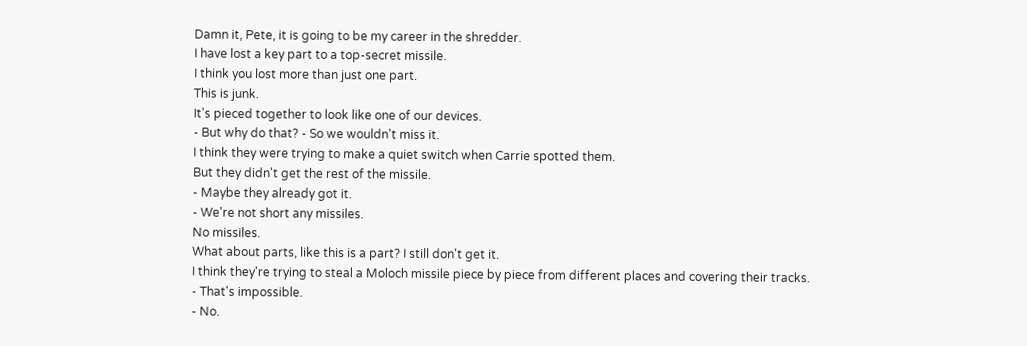Damn it, Pete, it is going to be my career in the shredder.
I have lost a key part to a top-secret missile.
I think you lost more than just one part.
This is junk.
It's pieced together to look like one of our devices.
- But why do that? - So we wouldn't miss it.
I think they were trying to make a quiet switch when Carrie spotted them.
But they didn't get the rest of the missile.
- Maybe they already got it.
- We're not short any missiles.
No missiles.
What about parts, like this is a part? I still don't get it.
I think they're trying to steal a Moloch missile piece by piece from different places and covering their tracks.
- That's impossible.
- No.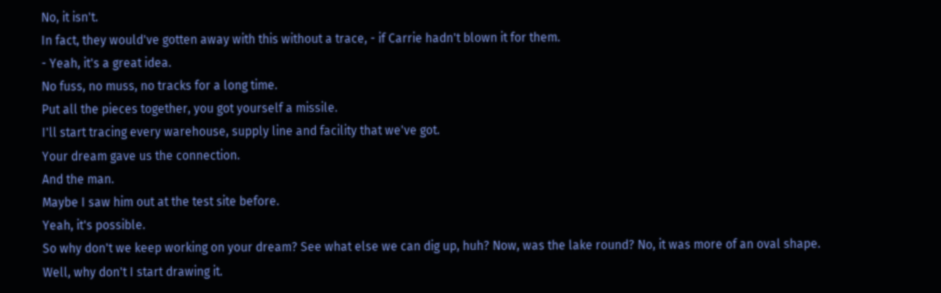No, it isn't.
In fact, they would've gotten away with this without a trace, - if Carrie hadn't blown it for them.
- Yeah, it's a great idea.
No fuss, no muss, no tracks for a long time.
Put all the pieces together, you got yourself a missile.
I'll start tracing every warehouse, supply line and facility that we've got.
Your dream gave us the connection.
And the man.
Maybe I saw him out at the test site before.
Yeah, it's possible.
So why don't we keep working on your dream? See what else we can dig up, huh? Now, was the lake round? No, it was more of an oval shape.
Well, why don't I start drawing it.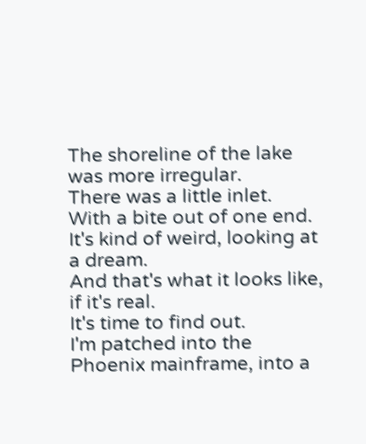The shoreline of the lake was more irregular.
There was a little inlet.
With a bite out of one end.
It's kind of weird, looking at a dream.
And that's what it looks like, if it's real.
It's time to find out.
I'm patched into the Phoenix mainframe, into a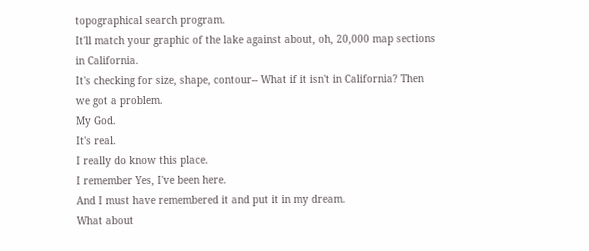topographical search program.
It'll match your graphic of the lake against about, oh, 20,000 map sections in California.
It's checking for size, shape, contour-- What if it isn't in California? Then we got a problem.
My God.
It's real.
I really do know this place.
I remember Yes, I've been here.
And I must have remembered it and put it in my dream.
What about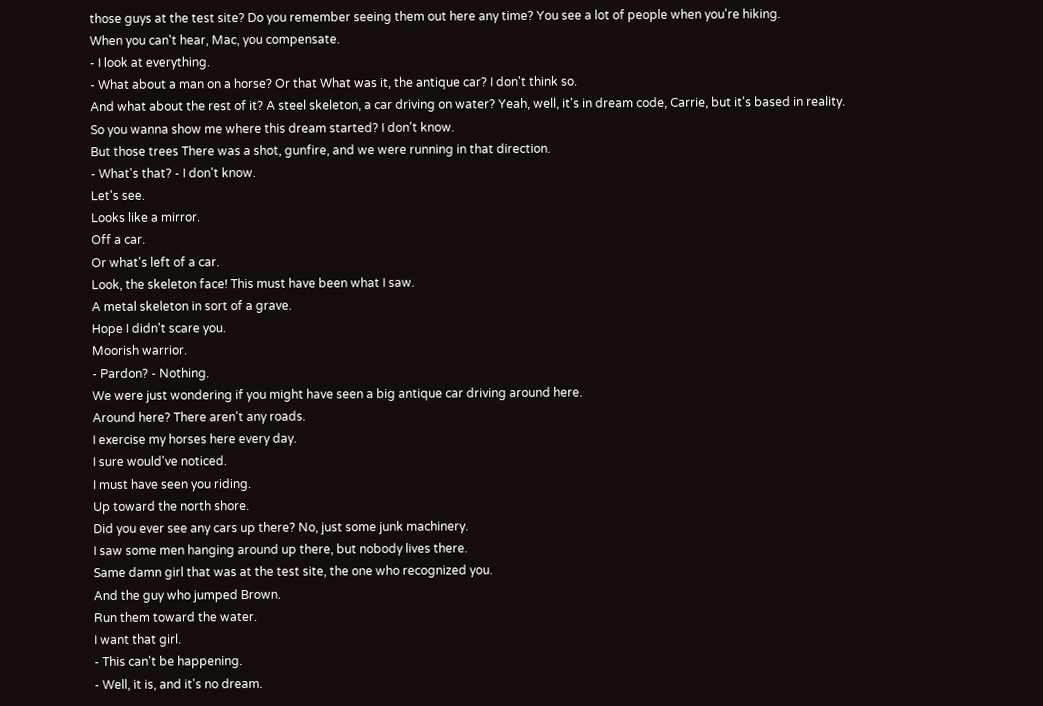those guys at the test site? Do you remember seeing them out here any time? You see a lot of people when you're hiking.
When you can't hear, Mac, you compensate.
- I look at everything.
- What about a man on a horse? Or that What was it, the antique car? I don't think so.
And what about the rest of it? A steel skeleton, a car driving on water? Yeah, well, it's in dream code, Carrie, but it's based in reality.
So you wanna show me where this dream started? I don't know.
But those trees There was a shot, gunfire, and we were running in that direction.
- What's that? - I don't know.
Let's see.
Looks like a mirror.
Off a car.
Or what's left of a car.
Look, the skeleton face! This must have been what I saw.
A metal skeleton in sort of a grave.
Hope I didn't scare you.
Moorish warrior.
- Pardon? - Nothing.
We were just wondering if you might have seen a big antique car driving around here.
Around here? There aren't any roads.
I exercise my horses here every day.
I sure would've noticed.
I must have seen you riding.
Up toward the north shore.
Did you ever see any cars up there? No, just some junk machinery.
I saw some men hanging around up there, but nobody lives there.
Same damn girl that was at the test site, the one who recognized you.
And the guy who jumped Brown.
Run them toward the water.
I want that girl.
- This can't be happening.
- Well, it is, and it's no dream.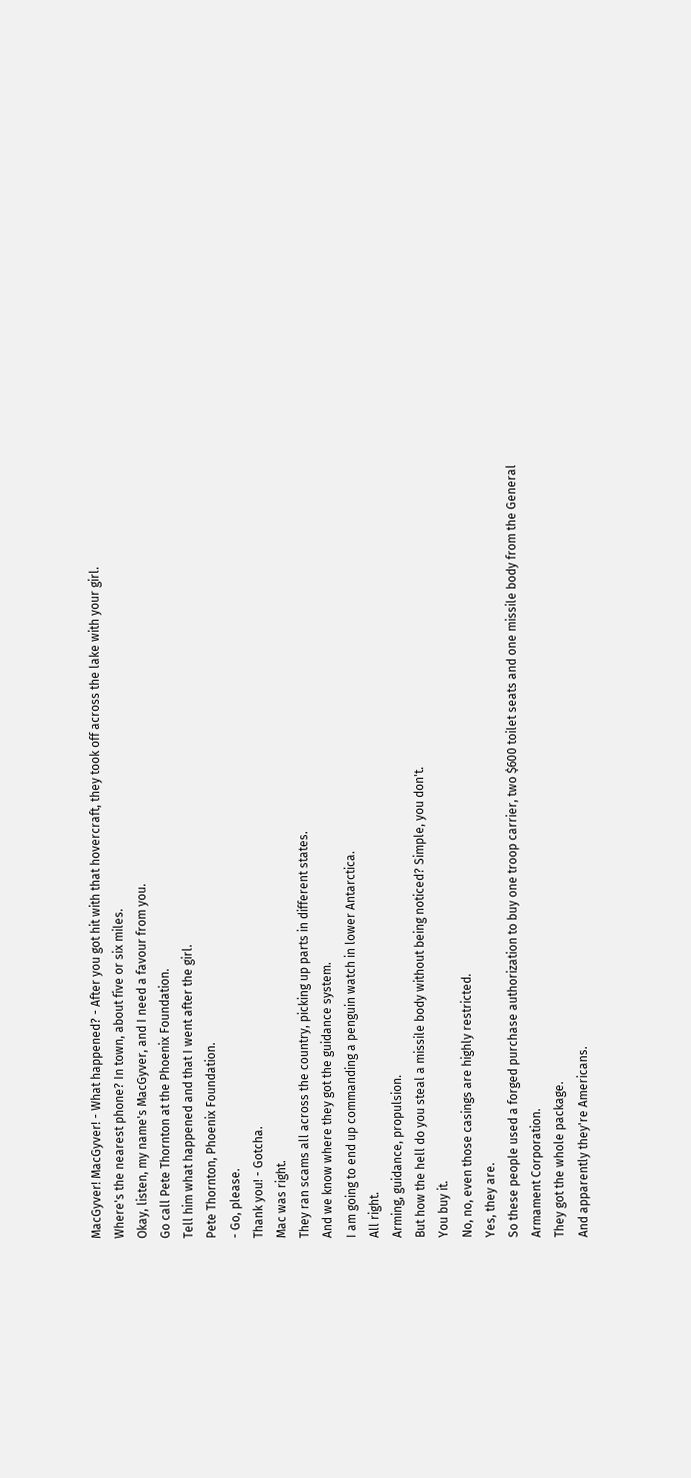MacGyver! MacGyver! - What happened? - After you got hit with that hovercraft, they took off across the lake with your girl.
Where's the nearest phone? In town, about five or six miles.
Okay, listen, my name's MacGyver, and I need a favour from you.
Go call Pete Thornton at the Phoenix Foundation.
Tell him what happened and that I went after the girl.
Pete Thornton, Phoenix Foundation.
- Go, please.
Thank you! - Gotcha.
Mac was right.
They ran scams all across the country, picking up parts in different states.
And we know where they got the guidance system.
I am going to end up commanding a penguin watch in lower Antarctica.
All right.
Arming, guidance, propulsion.
But how the hell do you steal a missile body without being noticed? Simple, you don't.
You buy it.
No, no, even those casings are highly restricted.
Yes, they are.
So these people used a forged purchase authorization to buy one troop carrier, two $600 toilet seats and one missile body from the General Armament Corporation.
They got the whole package.
And apparently they're Americans.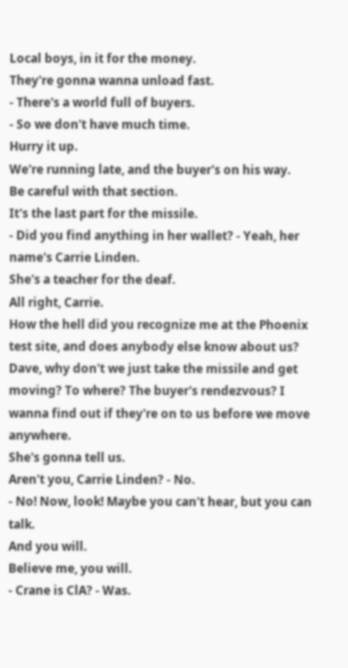Local boys, in it for the money.
They're gonna wanna unload fast.
- There's a world full of buyers.
- So we don't have much time.
Hurry it up.
We're running late, and the buyer's on his way.
Be careful with that section.
It's the last part for the missile.
- Did you find anything in her wallet? - Yeah, her name's Carrie Linden.
She's a teacher for the deaf.
All right, Carrie.
How the hell did you recognize me at the Phoenix test site, and does anybody else know about us? Dave, why don't we just take the missile and get moving? To where? The buyer's rendezvous? I wanna find out if they're on to us before we move anywhere.
She's gonna tell us.
Aren't you, Carrie Linden? - No.
- No! Now, look! Maybe you can't hear, but you can talk.
And you will.
Believe me, you will.
- Crane is ClA? - Was.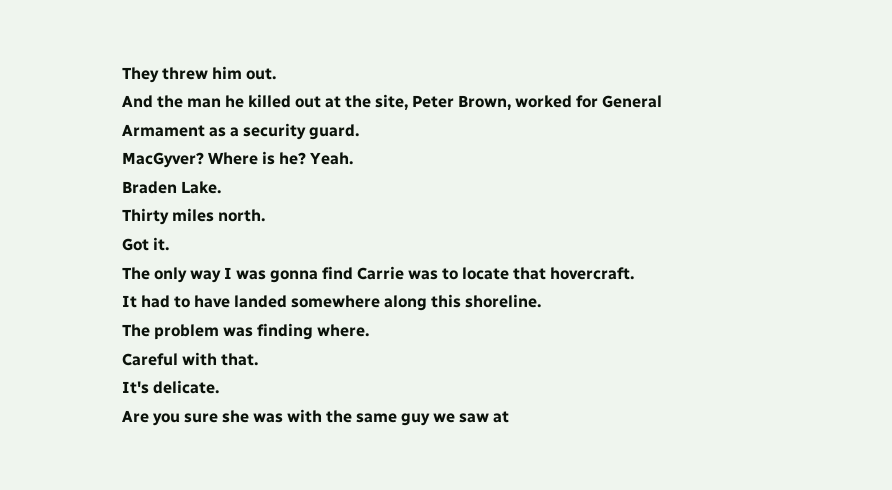They threw him out.
And the man he killed out at the site, Peter Brown, worked for General Armament as a security guard.
MacGyver? Where is he? Yeah.
Braden Lake.
Thirty miles north.
Got it.
The only way I was gonna find Carrie was to locate that hovercraft.
It had to have landed somewhere along this shoreline.
The problem was finding where.
Careful with that.
It's delicate.
Are you sure she was with the same guy we saw at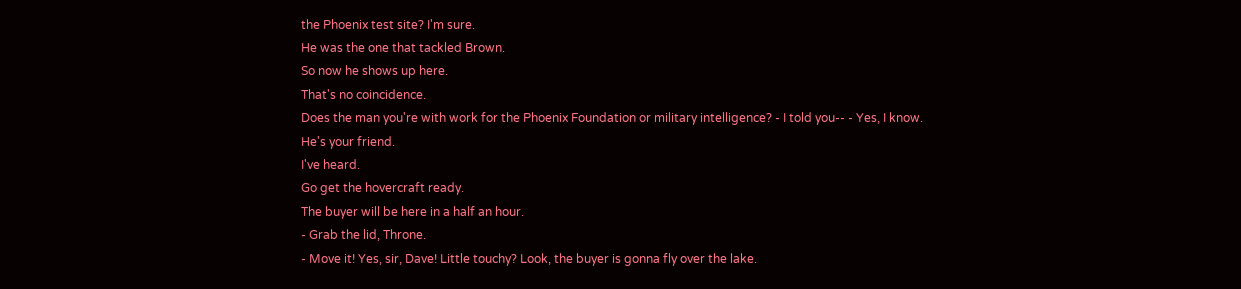the Phoenix test site? I'm sure.
He was the one that tackled Brown.
So now he shows up here.
That's no coincidence.
Does the man you're with work for the Phoenix Foundation or military intelligence? - I told you-- - Yes, I know.
He's your friend.
I've heard.
Go get the hovercraft ready.
The buyer will be here in a half an hour.
- Grab the lid, Throne.
- Move it! Yes, sir, Dave! Little touchy? Look, the buyer is gonna fly over the lake.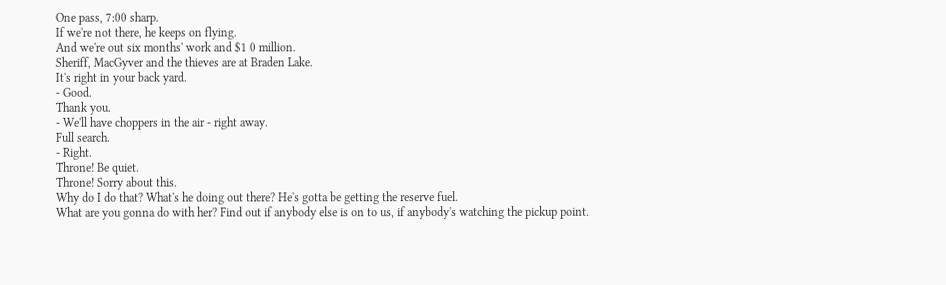One pass, 7:00 sharp.
If we're not there, he keeps on flying.
And we're out six months' work and $1 0 million.
Sheriff, MacGyver and the thieves are at Braden Lake.
It's right in your back yard.
- Good.
Thank you.
- We'll have choppers in the air - right away.
Full search.
- Right.
Throne! Be quiet.
Throne! Sorry about this.
Why do I do that? What's he doing out there? He's gotta be getting the reserve fuel.
What are you gonna do with her? Find out if anybody else is on to us, if anybody's watching the pickup point.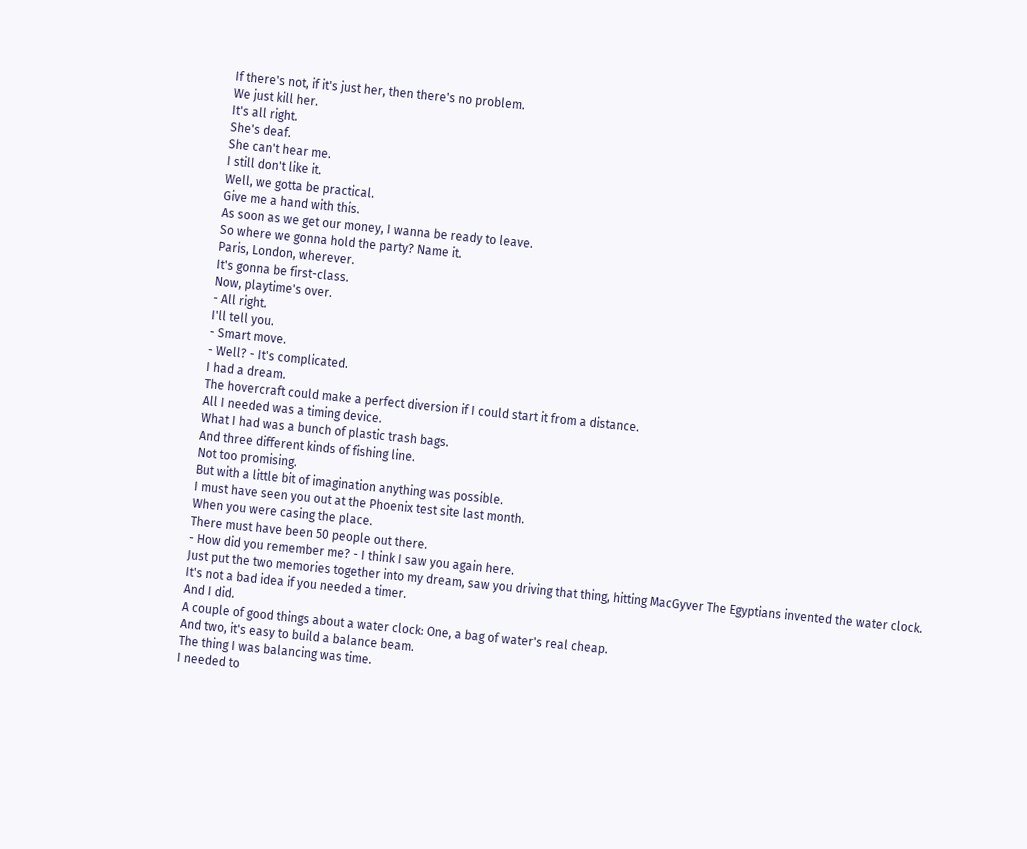If there's not, if it's just her, then there's no problem.
We just kill her.
It's all right.
She's deaf.
She can't hear me.
I still don't like it.
Well, we gotta be practical.
Give me a hand with this.
As soon as we get our money, I wanna be ready to leave.
So where we gonna hold the party? Name it.
Paris, London, wherever.
It's gonna be first-class.
Now, playtime's over.
- All right.
I'll tell you.
- Smart move.
- Well? - It's complicated.
I had a dream.
The hovercraft could make a perfect diversion if I could start it from a distance.
All I needed was a timing device.
What I had was a bunch of plastic trash bags.
And three different kinds of fishing line.
Not too promising.
But with a little bit of imagination anything was possible.
I must have seen you out at the Phoenix test site last month.
When you were casing the place.
There must have been 50 people out there.
- How did you remember me? - I think I saw you again here.
Just put the two memories together into my dream, saw you driving that thing, hitting MacGyver The Egyptians invented the water clock.
It's not a bad idea if you needed a timer.
And I did.
A couple of good things about a water clock: One, a bag of water's real cheap.
And two, it's easy to build a balance beam.
The thing I was balancing was time.
I needed to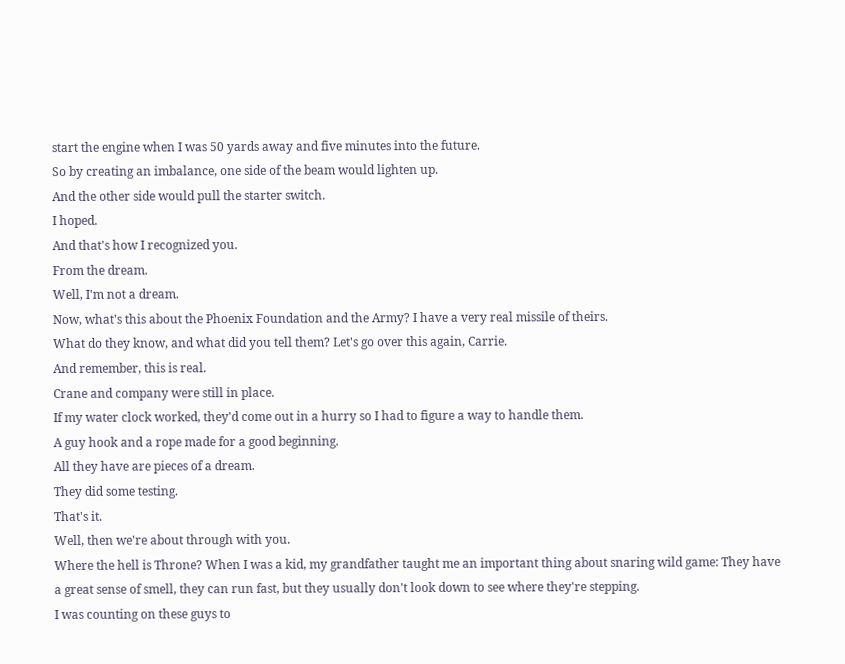start the engine when I was 50 yards away and five minutes into the future.
So by creating an imbalance, one side of the beam would lighten up.
And the other side would pull the starter switch.
I hoped.
And that's how I recognized you.
From the dream.
Well, I'm not a dream.
Now, what's this about the Phoenix Foundation and the Army? I have a very real missile of theirs.
What do they know, and what did you tell them? Let's go over this again, Carrie.
And remember, this is real.
Crane and company were still in place.
If my water clock worked, they'd come out in a hurry so I had to figure a way to handle them.
A guy hook and a rope made for a good beginning.
All they have are pieces of a dream.
They did some testing.
That's it.
Well, then we're about through with you.
Where the hell is Throne? When I was a kid, my grandfather taught me an important thing about snaring wild game: They have a great sense of smell, they can run fast, but they usually don't look down to see where they're stepping.
I was counting on these guys to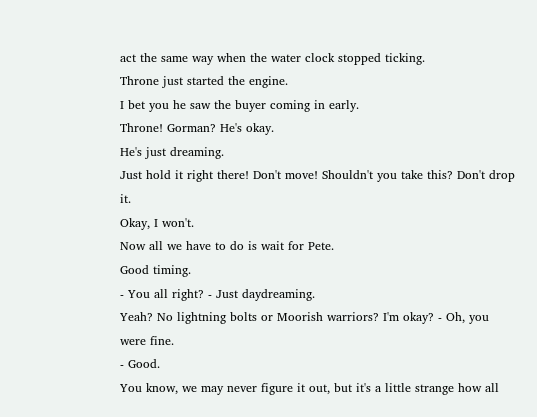act the same way when the water clock stopped ticking.
Throne just started the engine.
I bet you he saw the buyer coming in early.
Throne! Gorman? He's okay.
He's just dreaming.
Just hold it right there! Don't move! Shouldn't you take this? Don't drop it.
Okay, I won't.
Now all we have to do is wait for Pete.
Good timing.
- You all right? - Just daydreaming.
Yeah? No lightning bolts or Moorish warriors? I'm okay? - Oh, you were fine.
- Good.
You know, we may never figure it out, but it's a little strange how all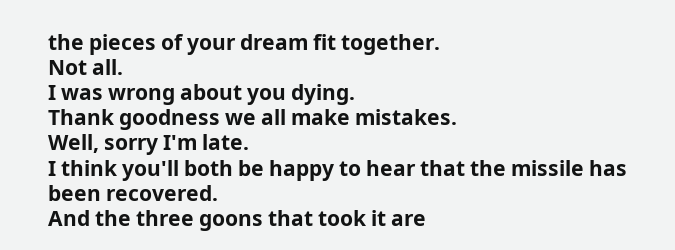the pieces of your dream fit together.
Not all.
I was wrong about you dying.
Thank goodness we all make mistakes.
Well, sorry I'm late.
I think you'll both be happy to hear that the missile has been recovered.
And the three goons that took it are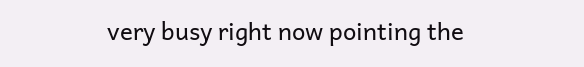very busy right now pointing the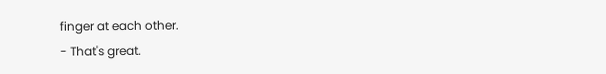finger at each other.
- That's great.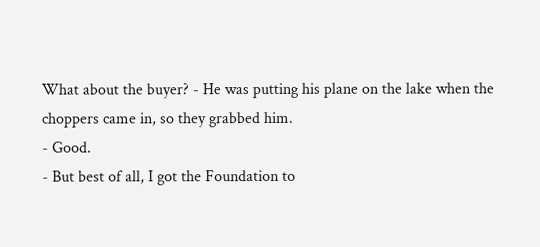What about the buyer? - He was putting his plane on the lake when the choppers came in, so they grabbed him.
- Good.
- But best of all, I got the Foundation to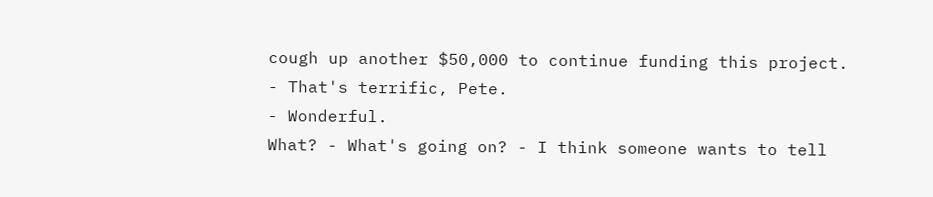cough up another $50,000 to continue funding this project.
- That's terrific, Pete.
- Wonderful.
What? - What's going on? - I think someone wants to tell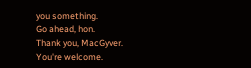you something.
Go ahead, hon.
Thank you, MacGyver.
You're welcome.